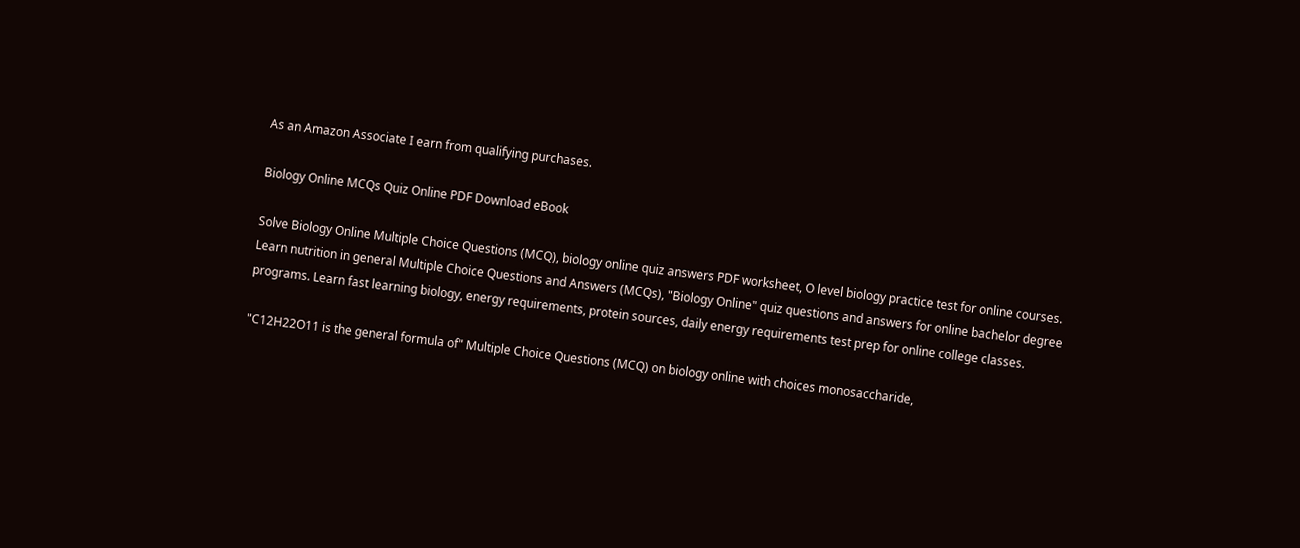As an Amazon Associate I earn from qualifying purchases.

Biology Online MCQs Quiz Online PDF Download eBook

Solve Biology Online Multiple Choice Questions (MCQ), biology online quiz answers PDF worksheet, O level biology practice test for online courses. Learn nutrition in general Multiple Choice Questions and Answers (MCQs), "Biology Online" quiz questions and answers for online bachelor degree programs. Learn fast learning biology, energy requirements, protein sources, daily energy requirements test prep for online college classes.

"C12H22O11 is the general formula of" Multiple Choice Questions (MCQ) on biology online with choices monosaccharide,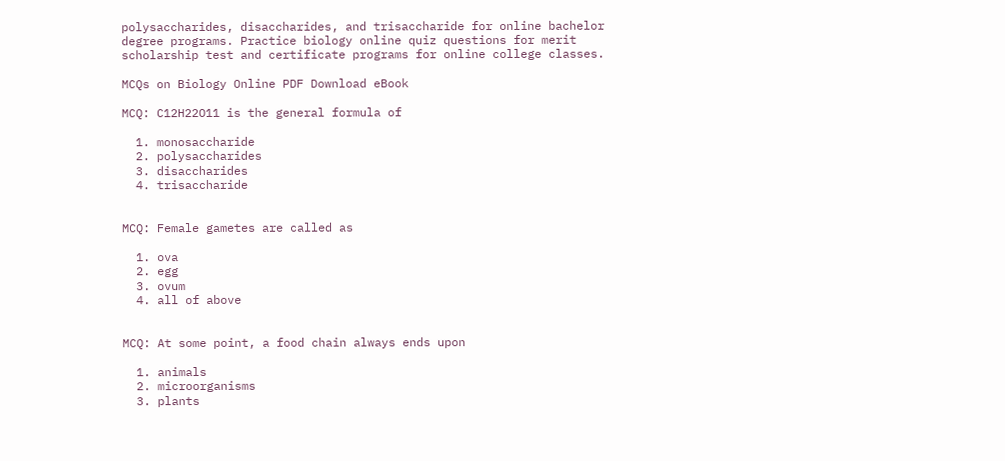polysaccharides, disaccharides, and trisaccharide for online bachelor degree programs. Practice biology online quiz questions for merit scholarship test and certificate programs for online college classes.

MCQs on Biology Online PDF Download eBook

MCQ: C12H22O11 is the general formula of

  1. monosaccharide
  2. polysaccharides
  3. disaccharides
  4. trisaccharide


MCQ: Female gametes are called as

  1. ova
  2. egg
  3. ovum
  4. all of above


MCQ: At some point, a food chain always ends upon

  1. animals
  2. microorganisms
  3. plants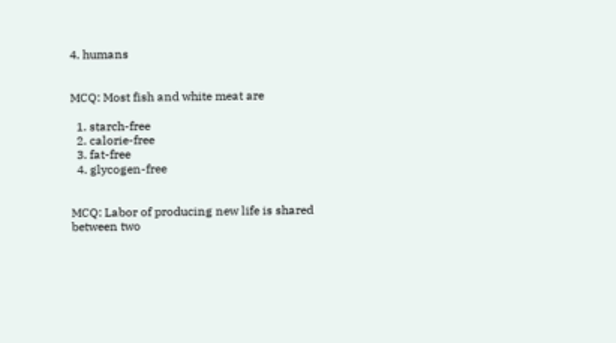4. humans


MCQ: Most fish and white meat are

  1. starch-free
  2. calorie-free
  3. fat-free
  4. glycogen-free


MCQ: Labor of producing new life is shared between two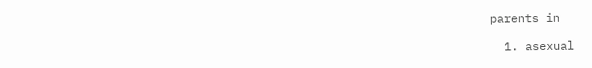parents in

  1. asexual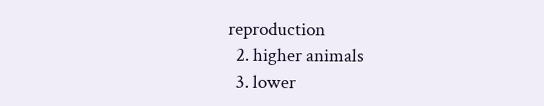reproduction
  2. higher animals
  3. lower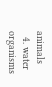animals
  4. water organisms